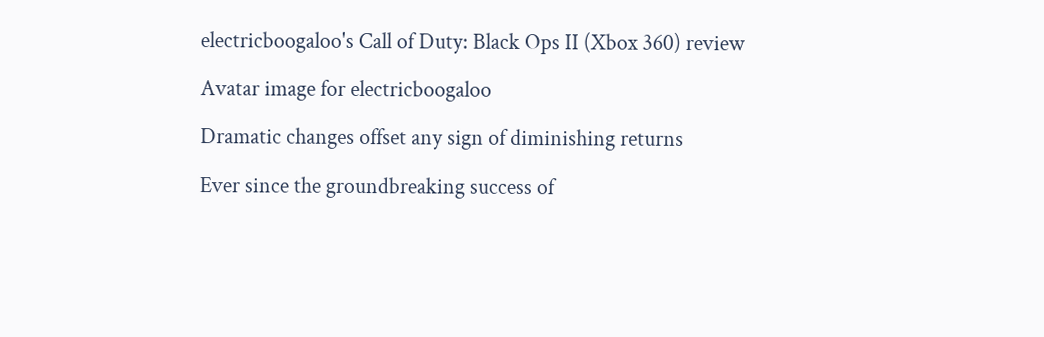electricboogaloo's Call of Duty: Black Ops II (Xbox 360) review

Avatar image for electricboogaloo

Dramatic changes offset any sign of diminishing returns

Ever since the groundbreaking success of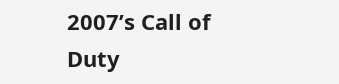2007’s Call of Duty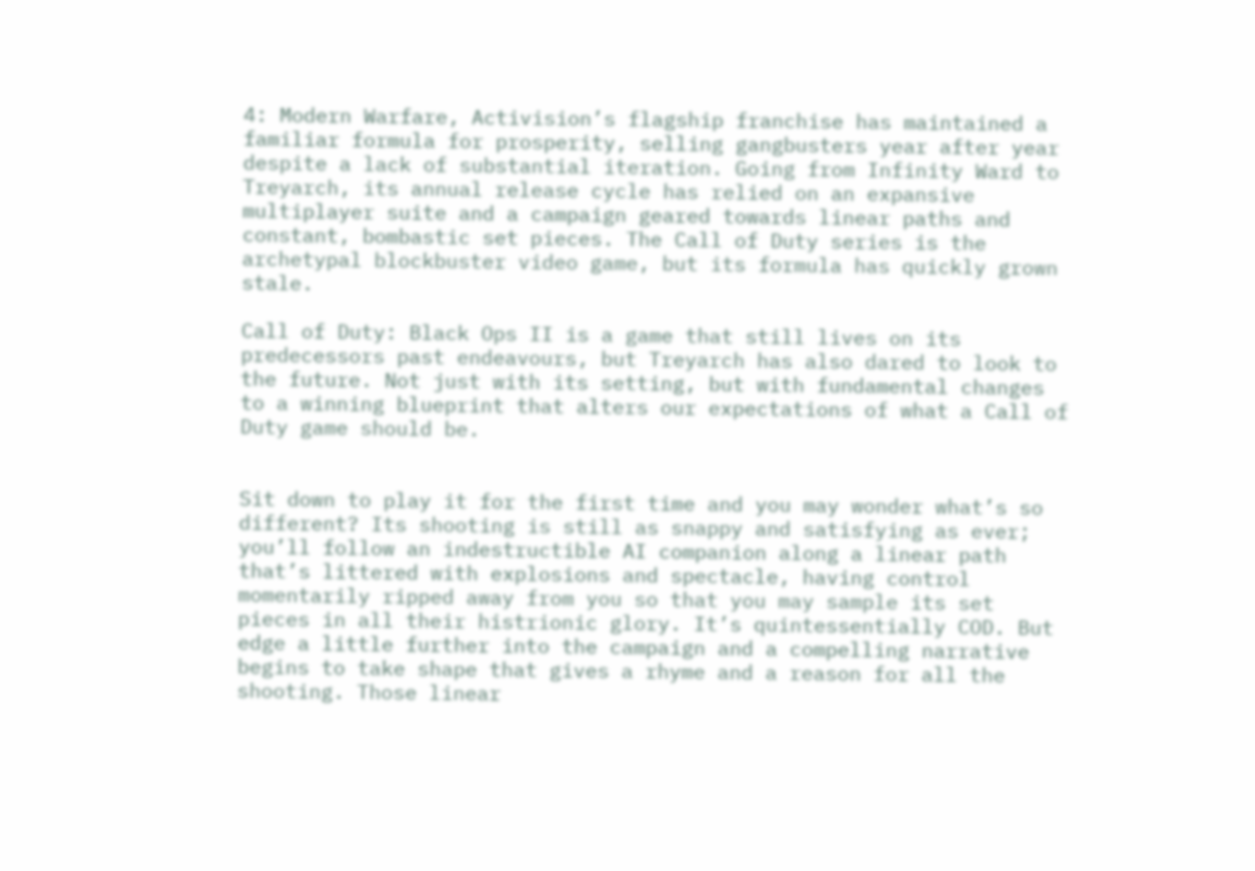4: Modern Warfare, Activision’s flagship franchise has maintained a familiar formula for prosperity, selling gangbusters year after year despite a lack of substantial iteration. Going from Infinity Ward to Treyarch, its annual release cycle has relied on an expansive multiplayer suite and a campaign geared towards linear paths and constant, bombastic set pieces. The Call of Duty series is the archetypal blockbuster video game, but its formula has quickly grown stale.

Call of Duty: Black Ops II is a game that still lives on its predecessors past endeavours, but Treyarch has also dared to look to the future. Not just with its setting, but with fundamental changes to a winning blueprint that alters our expectations of what a Call of Duty game should be.


Sit down to play it for the first time and you may wonder what’s so different? Its shooting is still as snappy and satisfying as ever; you’ll follow an indestructible AI companion along a linear path that’s littered with explosions and spectacle, having control momentarily ripped away from you so that you may sample its set pieces in all their histrionic glory. It’s quintessentially COD. But edge a little further into the campaign and a compelling narrative begins to take shape that gives a rhyme and a reason for all the shooting. Those linear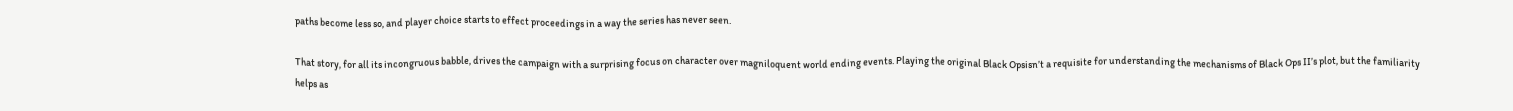paths become less so, and player choice starts to effect proceedings in a way the series has never seen.

That story, for all its incongruous babble, drives the campaign with a surprising focus on character over magniloquent world ending events. Playing the original Black Opsisn’t a requisite for understanding the mechanisms of Black Ops II’s plot, but the familiarity helps as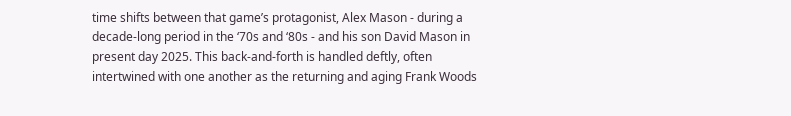time shifts between that game’s protagonist, Alex Mason - during a decade-long period in the ‘70s and ‘80s - and his son David Mason in present day 2025. This back-and-forth is handled deftly, often intertwined with one another as the returning and aging Frank Woods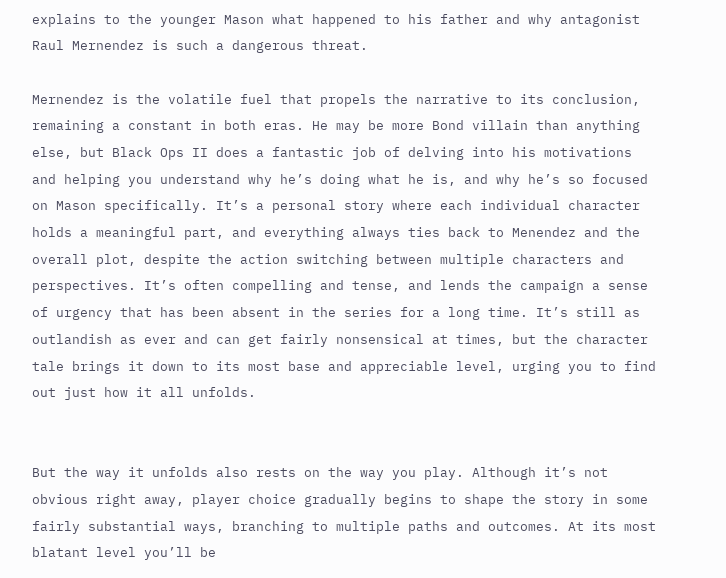explains to the younger Mason what happened to his father and why antagonist Raul Mernendez is such a dangerous threat.

Mernendez is the volatile fuel that propels the narrative to its conclusion, remaining a constant in both eras. He may be more Bond villain than anything else, but Black Ops II does a fantastic job of delving into his motivations and helping you understand why he’s doing what he is, and why he’s so focused on Mason specifically. It’s a personal story where each individual character holds a meaningful part, and everything always ties back to Menendez and the overall plot, despite the action switching between multiple characters and perspectives. It’s often compelling and tense, and lends the campaign a sense of urgency that has been absent in the series for a long time. It’s still as outlandish as ever and can get fairly nonsensical at times, but the character tale brings it down to its most base and appreciable level, urging you to find out just how it all unfolds.


But the way it unfolds also rests on the way you play. Although it’s not obvious right away, player choice gradually begins to shape the story in some fairly substantial ways, branching to multiple paths and outcomes. At its most blatant level you’ll be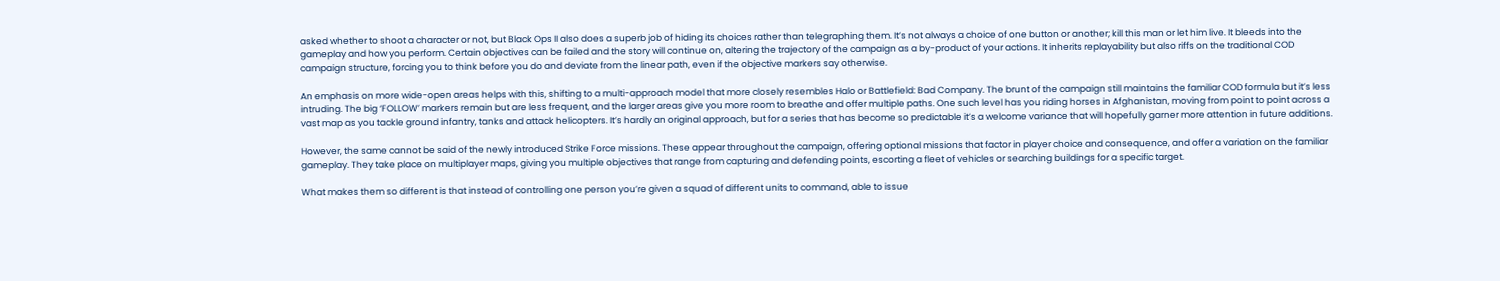asked whether to shoot a character or not, but Black Ops II also does a superb job of hiding its choices rather than telegraphing them. It’s not always a choice of one button or another; kill this man or let him live. It bleeds into the gameplay and how you perform. Certain objectives can be failed and the story will continue on, altering the trajectory of the campaign as a by-product of your actions. It inherits replayability but also riffs on the traditional COD campaign structure, forcing you to think before you do and deviate from the linear path, even if the objective markers say otherwise.

An emphasis on more wide-open areas helps with this, shifting to a multi-approach model that more closely resembles Halo or Battlefield: Bad Company. The brunt of the campaign still maintains the familiar COD formula but it’s less intruding. The big ‘FOLLOW’ markers remain but are less frequent, and the larger areas give you more room to breathe and offer multiple paths. One such level has you riding horses in Afghanistan, moving from point to point across a vast map as you tackle ground infantry, tanks and attack helicopters. It’s hardly an original approach, but for a series that has become so predictable it’s a welcome variance that will hopefully garner more attention in future additions.

However, the same cannot be said of the newly introduced Strike Force missions. These appear throughout the campaign, offering optional missions that factor in player choice and consequence, and offer a variation on the familiar gameplay. They take place on multiplayer maps, giving you multiple objectives that range from capturing and defending points, escorting a fleet of vehicles or searching buildings for a specific target.

What makes them so different is that instead of controlling one person you’re given a squad of different units to command, able to issue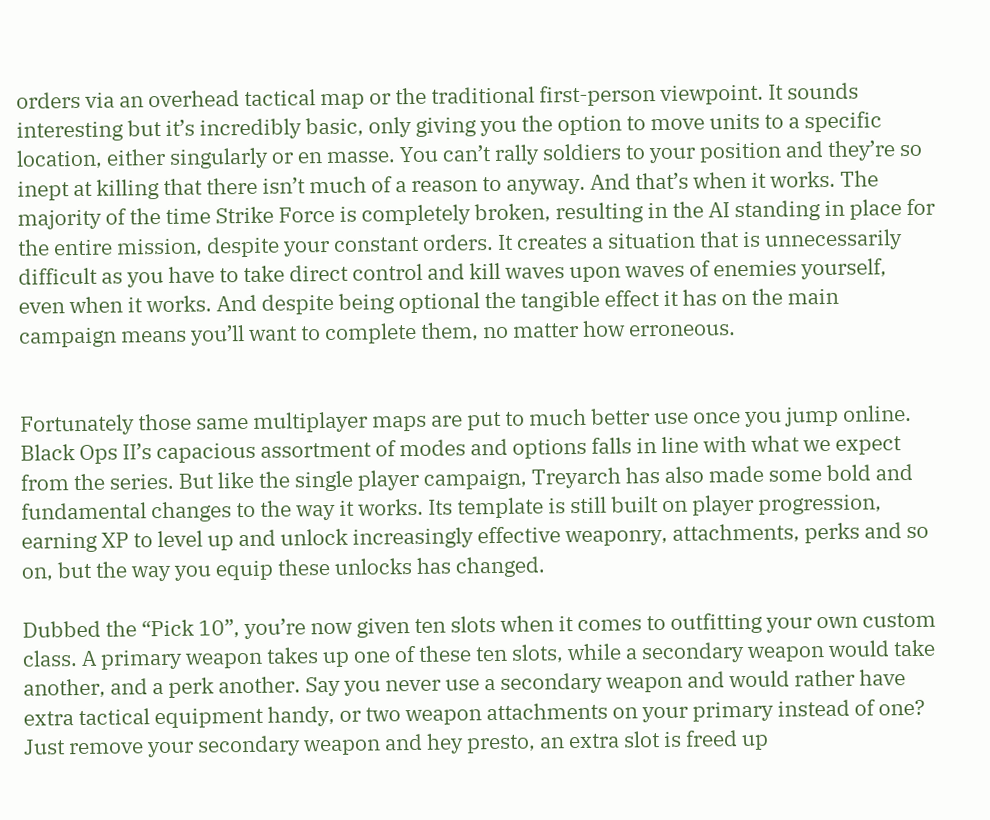orders via an overhead tactical map or the traditional first-person viewpoint. It sounds interesting but it’s incredibly basic, only giving you the option to move units to a specific location, either singularly or en masse. You can’t rally soldiers to your position and they’re so inept at killing that there isn’t much of a reason to anyway. And that’s when it works. The majority of the time Strike Force is completely broken, resulting in the AI standing in place for the entire mission, despite your constant orders. It creates a situation that is unnecessarily difficult as you have to take direct control and kill waves upon waves of enemies yourself, even when it works. And despite being optional the tangible effect it has on the main campaign means you’ll want to complete them, no matter how erroneous.


Fortunately those same multiplayer maps are put to much better use once you jump online. Black Ops II’s capacious assortment of modes and options falls in line with what we expect from the series. But like the single player campaign, Treyarch has also made some bold and fundamental changes to the way it works. Its template is still built on player progression, earning XP to level up and unlock increasingly effective weaponry, attachments, perks and so on, but the way you equip these unlocks has changed.

Dubbed the “Pick 10”, you’re now given ten slots when it comes to outfitting your own custom class. A primary weapon takes up one of these ten slots, while a secondary weapon would take another, and a perk another. Say you never use a secondary weapon and would rather have extra tactical equipment handy, or two weapon attachments on your primary instead of one? Just remove your secondary weapon and hey presto, an extra slot is freed up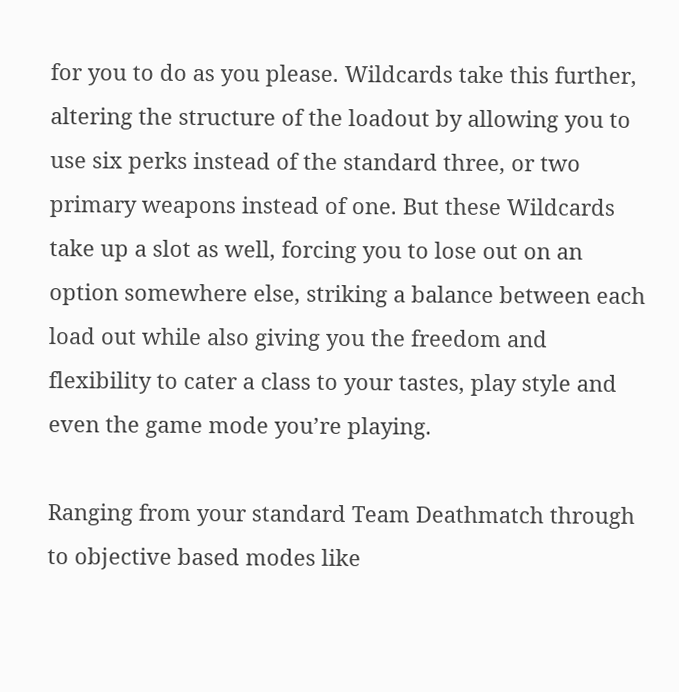for you to do as you please. Wildcards take this further, altering the structure of the loadout by allowing you to use six perks instead of the standard three, or two primary weapons instead of one. But these Wildcards take up a slot as well, forcing you to lose out on an option somewhere else, striking a balance between each load out while also giving you the freedom and flexibility to cater a class to your tastes, play style and even the game mode you’re playing.

Ranging from your standard Team Deathmatch through to objective based modes like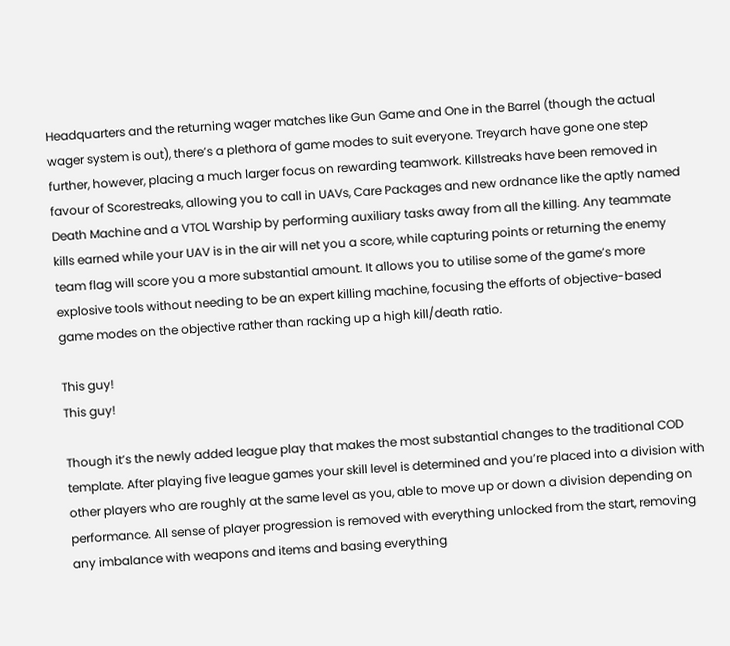Headquarters and the returning wager matches like Gun Game and One in the Barrel (though the actual wager system is out), there’s a plethora of game modes to suit everyone. Treyarch have gone one step further, however, placing a much larger focus on rewarding teamwork. Killstreaks have been removed in favour of Scorestreaks, allowing you to call in UAVs, Care Packages and new ordnance like the aptly named Death Machine and a VTOL Warship by performing auxiliary tasks away from all the killing. Any teammate kills earned while your UAV is in the air will net you a score, while capturing points or returning the enemy team flag will score you a more substantial amount. It allows you to utilise some of the game’s more explosive tools without needing to be an expert killing machine, focusing the efforts of objective-based game modes on the objective rather than racking up a high kill/death ratio.

This guy!
This guy!

Though it’s the newly added league play that makes the most substantial changes to the traditional COD template. After playing five league games your skill level is determined and you’re placed into a division with other players who are roughly at the same level as you, able to move up or down a division depending on performance. All sense of player progression is removed with everything unlocked from the start, removing any imbalance with weapons and items and basing everything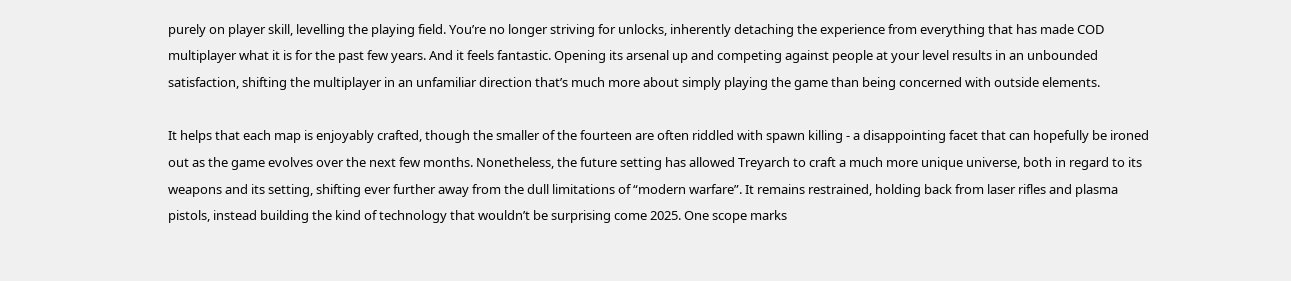purely on player skill, levelling the playing field. You’re no longer striving for unlocks, inherently detaching the experience from everything that has made COD multiplayer what it is for the past few years. And it feels fantastic. Opening its arsenal up and competing against people at your level results in an unbounded satisfaction, shifting the multiplayer in an unfamiliar direction that’s much more about simply playing the game than being concerned with outside elements.

It helps that each map is enjoyably crafted, though the smaller of the fourteen are often riddled with spawn killing - a disappointing facet that can hopefully be ironed out as the game evolves over the next few months. Nonetheless, the future setting has allowed Treyarch to craft a much more unique universe, both in regard to its weapons and its setting, shifting ever further away from the dull limitations of “modern warfare”. It remains restrained, holding back from laser rifles and plasma pistols, instead building the kind of technology that wouldn’t be surprising come 2025. One scope marks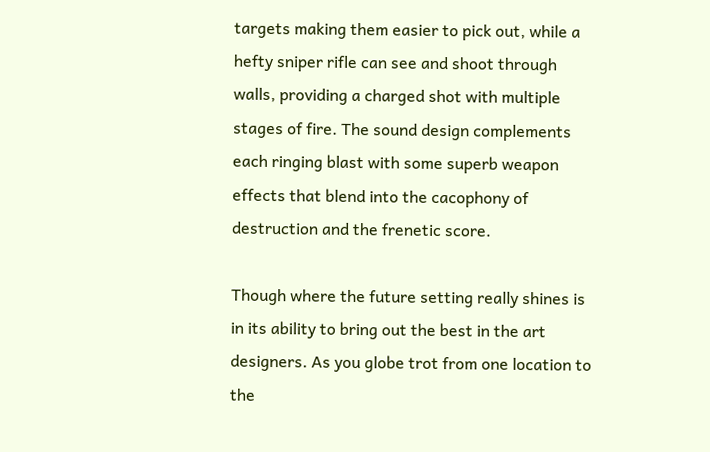targets making them easier to pick out, while a hefty sniper rifle can see and shoot through walls, providing a charged shot with multiple stages of fire. The sound design complements each ringing blast with some superb weapon effects that blend into the cacophony of destruction and the frenetic score.

Though where the future setting really shines is in its ability to bring out the best in the art designers. As you globe trot from one location to the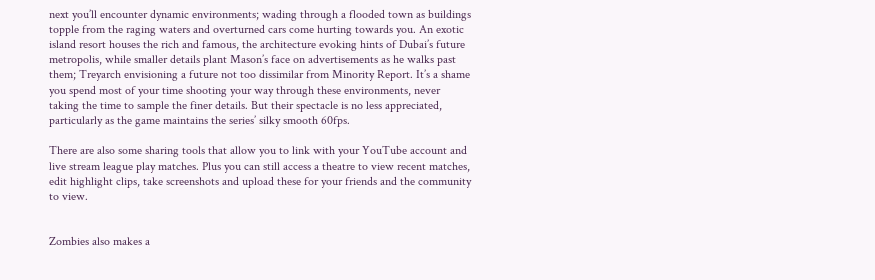next you’ll encounter dynamic environments; wading through a flooded town as buildings topple from the raging waters and overturned cars come hurting towards you. An exotic island resort houses the rich and famous, the architecture evoking hints of Dubai’s future metropolis, while smaller details plant Mason’s face on advertisements as he walks past them; Treyarch envisioning a future not too dissimilar from Minority Report. It’s a shame you spend most of your time shooting your way through these environments, never taking the time to sample the finer details. But their spectacle is no less appreciated, particularly as the game maintains the series’ silky smooth 60fps.

There are also some sharing tools that allow you to link with your YouTube account and live stream league play matches. Plus you can still access a theatre to view recent matches, edit highlight clips, take screenshots and upload these for your friends and the community to view.


Zombies also makes a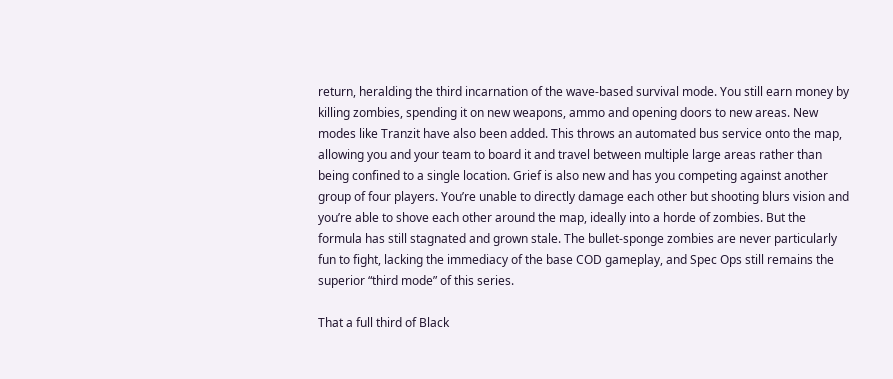return, heralding the third incarnation of the wave-based survival mode. You still earn money by killing zombies, spending it on new weapons, ammo and opening doors to new areas. New modes like Tranzit have also been added. This throws an automated bus service onto the map, allowing you and your team to board it and travel between multiple large areas rather than being confined to a single location. Grief is also new and has you competing against another group of four players. You’re unable to directly damage each other but shooting blurs vision and you’re able to shove each other around the map, ideally into a horde of zombies. But the formula has still stagnated and grown stale. The bullet-sponge zombies are never particularly fun to fight, lacking the immediacy of the base COD gameplay, and Spec Ops still remains the superior “third mode” of this series.

That a full third of Black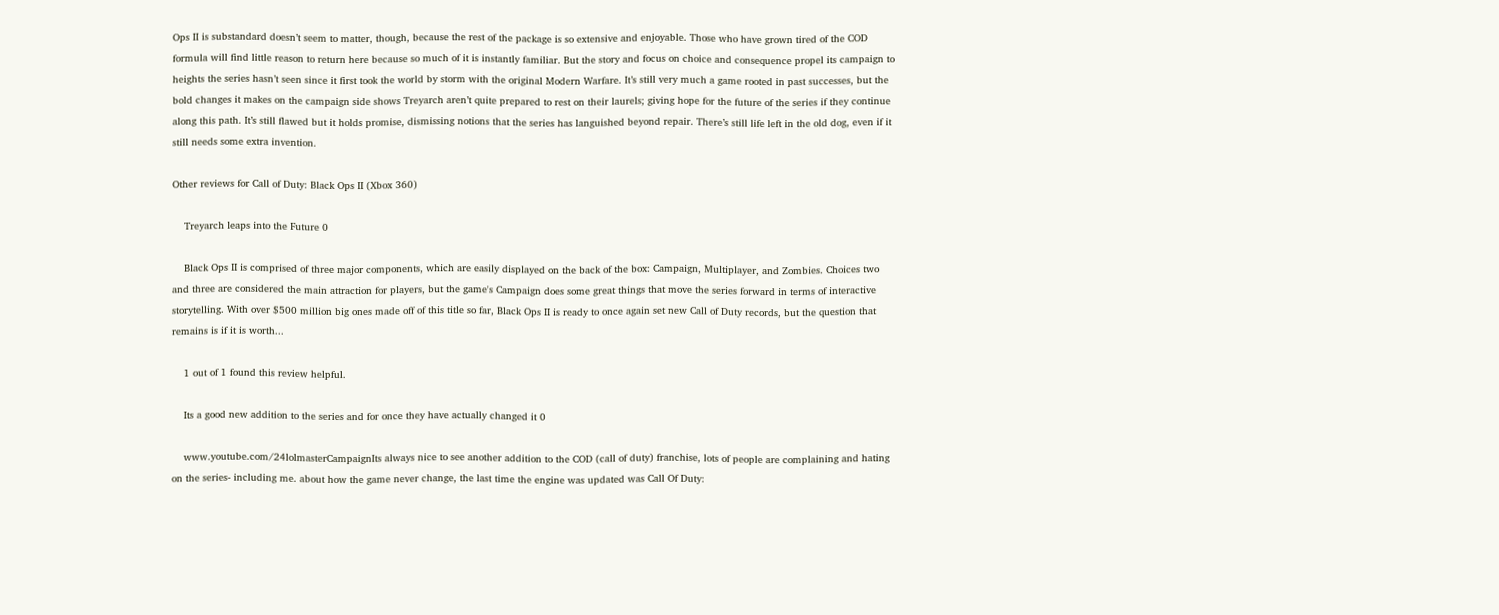Ops II is substandard doesn’t seem to matter, though, because the rest of the package is so extensive and enjoyable. Those who have grown tired of the COD formula will find little reason to return here because so much of it is instantly familiar. But the story and focus on choice and consequence propel its campaign to heights the series hasn’t seen since it first took the world by storm with the original Modern Warfare. It’s still very much a game rooted in past successes, but the bold changes it makes on the campaign side shows Treyarch aren’t quite prepared to rest on their laurels; giving hope for the future of the series if they continue along this path. It’s still flawed but it holds promise, dismissing notions that the series has languished beyond repair. There’s still life left in the old dog, even if it still needs some extra invention.

Other reviews for Call of Duty: Black Ops II (Xbox 360)

    Treyarch leaps into the Future 0

    Black Ops II is comprised of three major components, which are easily displayed on the back of the box: Campaign, Multiplayer, and Zombies. Choices two and three are considered the main attraction for players, but the game's Campaign does some great things that move the series forward in terms of interactive storytelling. With over $500 million big ones made off of this title so far, Black Ops II is ready to once again set new Call of Duty records, but the question that remains is if it is worth...

    1 out of 1 found this review helpful.

    Its a good new addition to the series and for once they have actually changed it 0

    www.youtube.com/24lolmasterCampaignIts always nice to see another addition to the COD (call of duty) franchise, lots of people are complaining and hating on the series- including me. about how the game never change, the last time the engine was updated was Call Of Duty: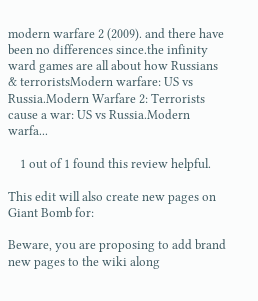modern warfare 2 (2009). and there have been no differences since.the infinity ward games are all about how Russians & terroristsModern warfare: US vs Russia.Modern Warfare 2: Terrorists cause a war: US vs Russia.Modern warfa...

    1 out of 1 found this review helpful.

This edit will also create new pages on Giant Bomb for:

Beware, you are proposing to add brand new pages to the wiki along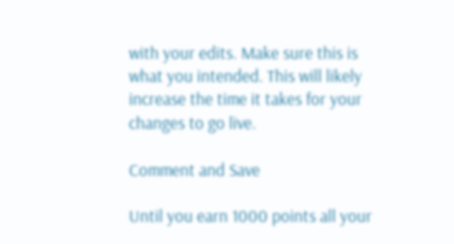with your edits. Make sure this is what you intended. This will likely increase the time it takes for your changes to go live.

Comment and Save

Until you earn 1000 points all your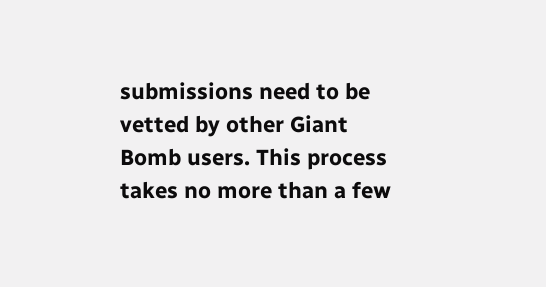submissions need to be vetted by other Giant Bomb users. This process takes no more than a few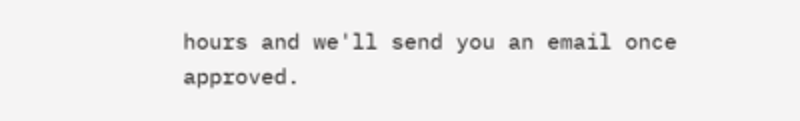hours and we'll send you an email once approved.